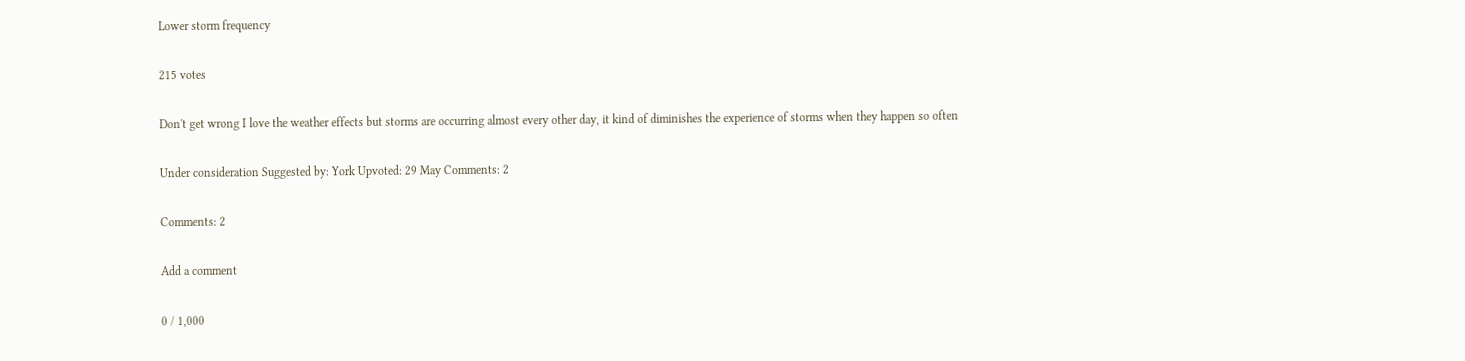Lower storm frequency

215 votes

Don't get wrong I love the weather effects but storms are occurring almost every other day, it kind of diminishes the experience of storms when they happen so often

Under consideration Suggested by: York Upvoted: 29 May Comments: 2

Comments: 2

Add a comment

0 / 1,000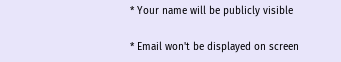* Your name will be publicly visible

* Email won't be displayed on screen